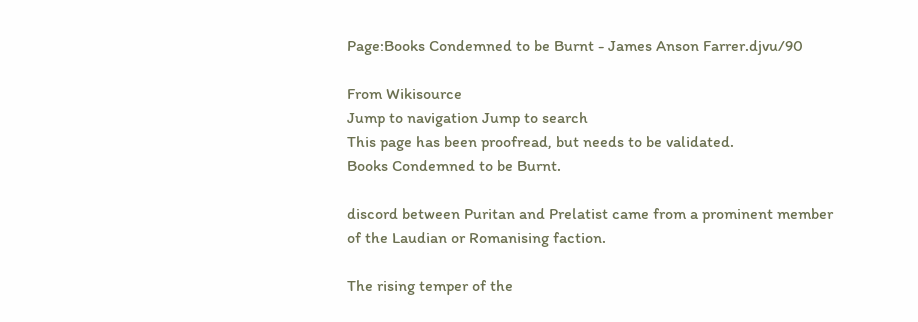Page:Books Condemned to be Burnt - James Anson Farrer.djvu/90

From Wikisource
Jump to navigation Jump to search
This page has been proofread, but needs to be validated.
Books Condemned to be Burnt.

discord between Puritan and Prelatist came from a prominent member of the Laudian or Romanising faction.

The rising temper of the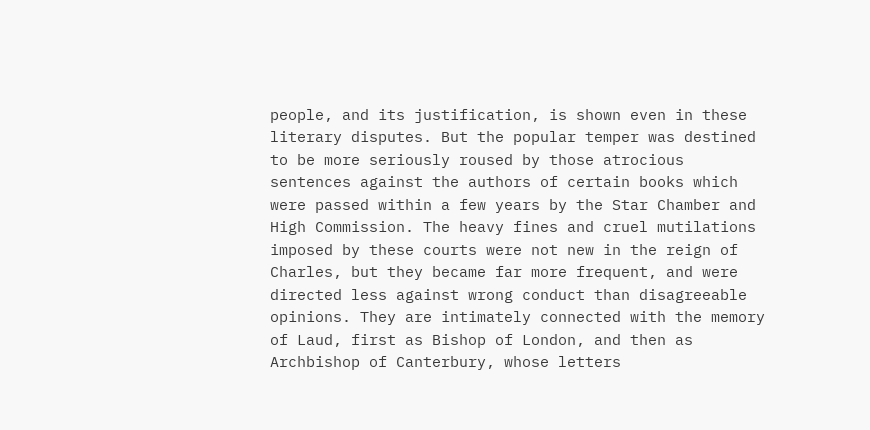people, and its justification, is shown even in these literary disputes. But the popular temper was destined to be more seriously roused by those atrocious sentences against the authors of certain books which were passed within a few years by the Star Chamber and High Commission. The heavy fines and cruel mutilations imposed by these courts were not new in the reign of Charles, but they became far more frequent, and were directed less against wrong conduct than disagreeable opinions. They are intimately connected with the memory of Laud, first as Bishop of London, and then as Archbishop of Canterbury, whose letters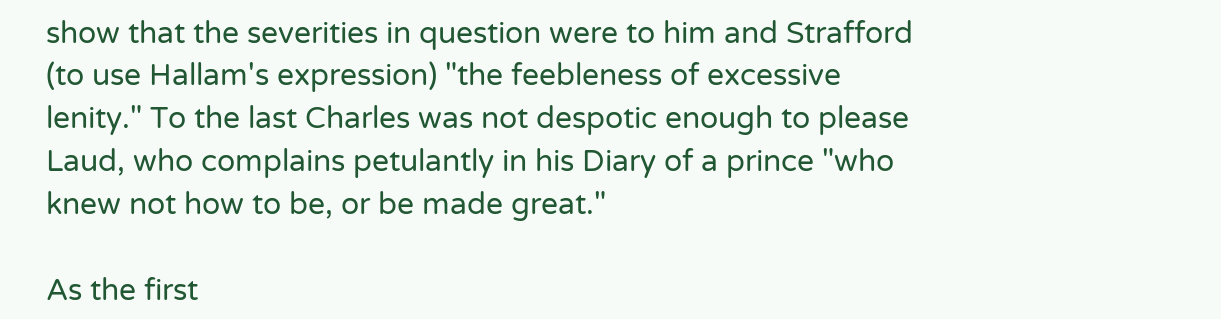show that the severities in question were to him and Strafford (to use Hallam's expression) "the feebleness of excessive lenity." To the last Charles was not despotic enough to please Laud, who complains petulantly in his Diary of a prince "who knew not how to be, or be made great."

As the first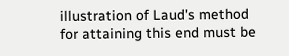illustration of Laud's method for attaining this end must be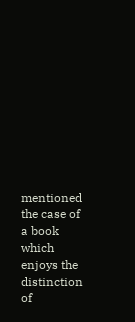mentioned the case of a book which enjoys the distinction of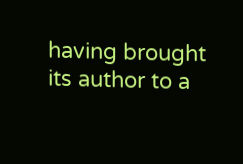having brought its author to a